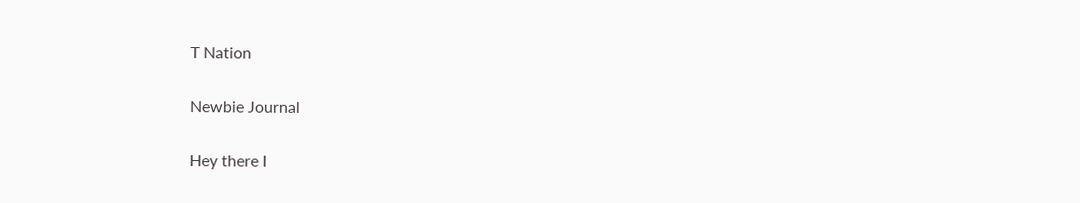T Nation

Newbie Journal

Hey there I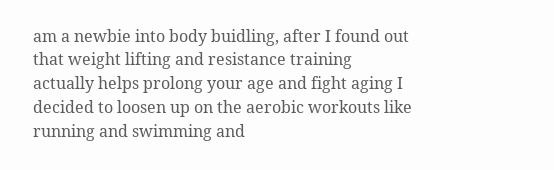am a newbie into body buidling, after I found out that weight lifting and resistance training actually helps prolong your age and fight aging I decided to loosen up on the aerobic workouts like running and swimming and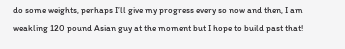do some weights, perhaps I’ll give my progress every so now and then, I am weakling 120 pound Asian guy at the moment but I hope to build past that!